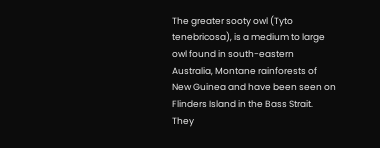The greater sooty owl (Tyto tenebricosa), is a medium to large owl found in south-eastern Australia, Montane rainforests of New Guinea and have been seen on Flinders Island in the Bass Strait. They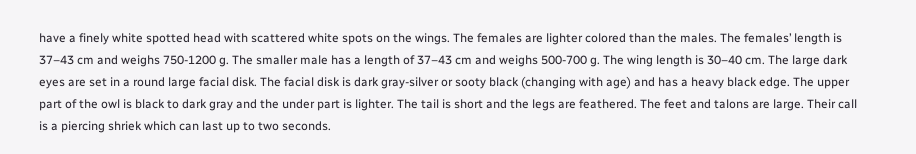have a finely white spotted head with scattered white spots on the wings. The females are lighter colored than the males. The females’ length is 37–43 cm and weighs 750-1200 g. The smaller male has a length of 37–43 cm and weighs 500-700 g. The wing length is 30–40 cm. The large dark eyes are set in a round large facial disk. The facial disk is dark gray-silver or sooty black (changing with age) and has a heavy black edge. The upper part of the owl is black to dark gray and the under part is lighter. The tail is short and the legs are feathered. The feet and talons are large. Their call is a piercing shriek which can last up to two seconds.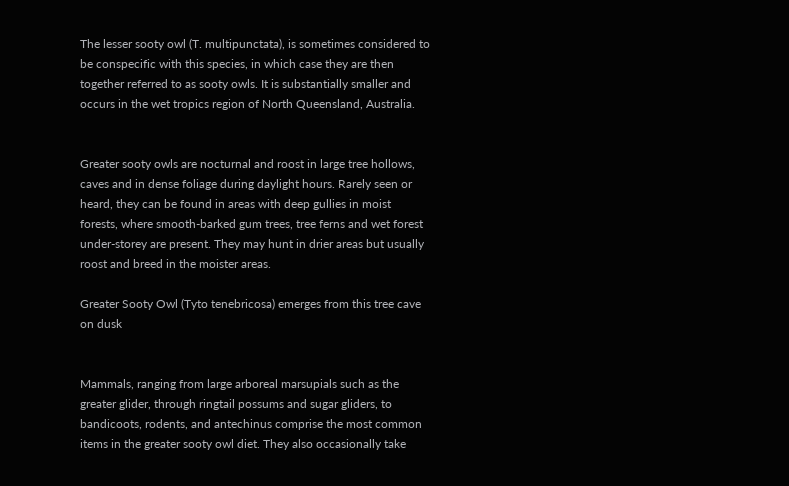The lesser sooty owl (T. multipunctata), is sometimes considered to be conspecific with this species, in which case they are then together referred to as sooty owls. It is substantially smaller and occurs in the wet tropics region of North Queensland, Australia.


Greater sooty owls are nocturnal and roost in large tree hollows, caves and in dense foliage during daylight hours. Rarely seen or heard, they can be found in areas with deep gullies in moist forests, where smooth-barked gum trees, tree ferns and wet forest under-storey are present. They may hunt in drier areas but usually roost and breed in the moister areas.

Greater Sooty Owl (Tyto tenebricosa) emerges from this tree cave on dusk


Mammals, ranging from large arboreal marsupials such as the greater glider, through ringtail possums and sugar gliders, to bandicoots, rodents, and antechinus comprise the most common items in the greater sooty owl diet. They also occasionally take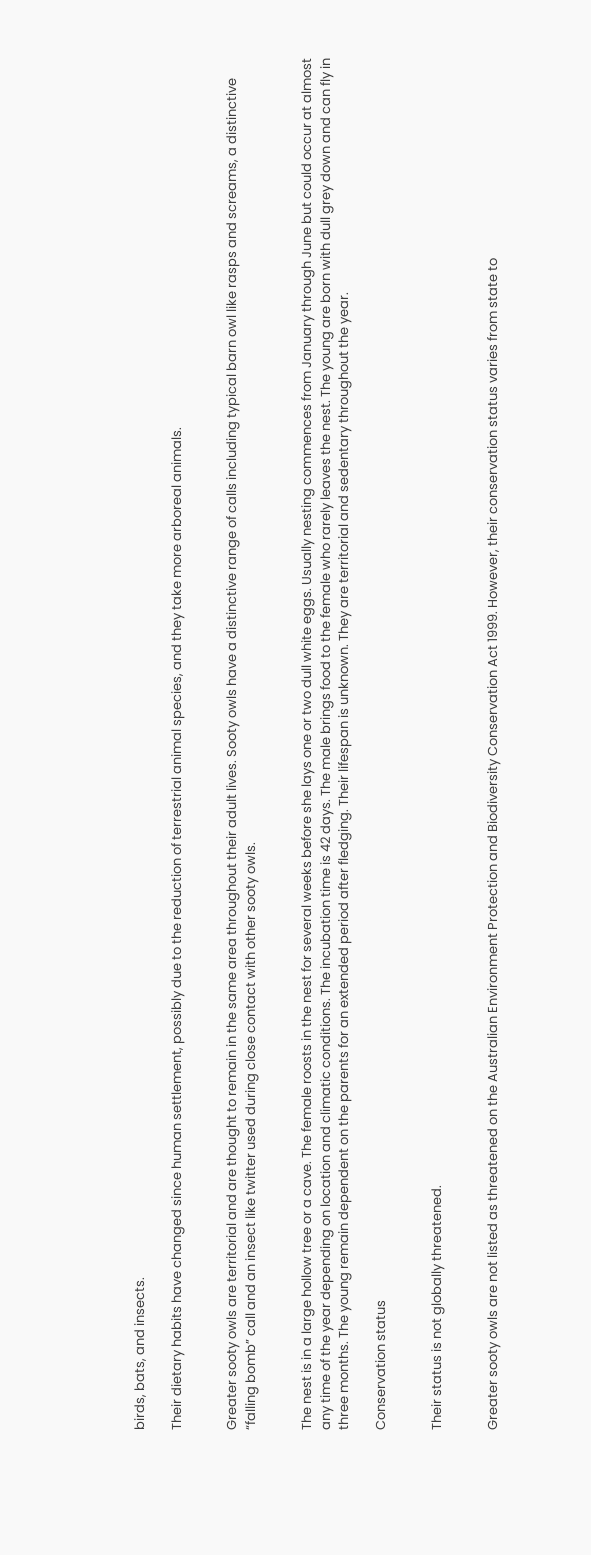birds, bats, and insects.

Their dietary habits have changed since human settlement, possibly due to the reduction of terrestrial animal species, and they take more arboreal animals.


Greater sooty owls are territorial and are thought to remain in the same area throughout their adult lives. Sooty owls have a distinctive range of calls including typical barn owl like rasps and screams, a distinctive “falling bomb” call and an insect like twitter used during close contact with other sooty owls.


The nest is in a large hollow tree or a cave. The female roosts in the nest for several weeks before she lays one or two dull white eggs. Usually nesting commences from January through June but could occur at almost any time of the year depending on location and climatic conditions. The incubation time is 42 days. The male brings food to the female who rarely leaves the nest. The young are born with dull grey down and can fly in three months. The young remain dependent on the parents for an extended period after fledging. Their lifespan is unknown. They are territorial and sedentary throughout the year.

Conservation status


Their status is not globally threatened.


Greater sooty owls are not listed as threatened on the Australian Environment Protection and Biodiversity Conservation Act 1999. However, their conservation status varies from state to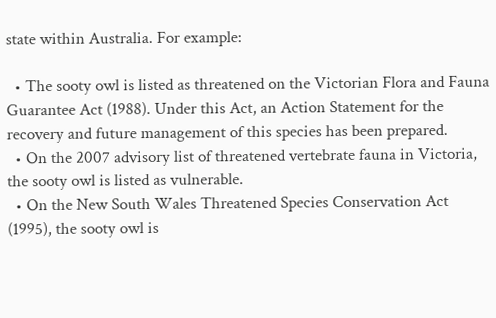state within Australia. For example:

  • The sooty owl is listed as threatened on the Victorian Flora and Fauna Guarantee Act (1988). Under this Act, an Action Statement for the recovery and future management of this species has been prepared.
  • On the 2007 advisory list of threatened vertebrate fauna in Victoria, the sooty owl is listed as vulnerable.
  • On the New South Wales Threatened Species Conservation Act (1995), the sooty owl is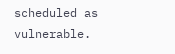scheduled as vulnerable.